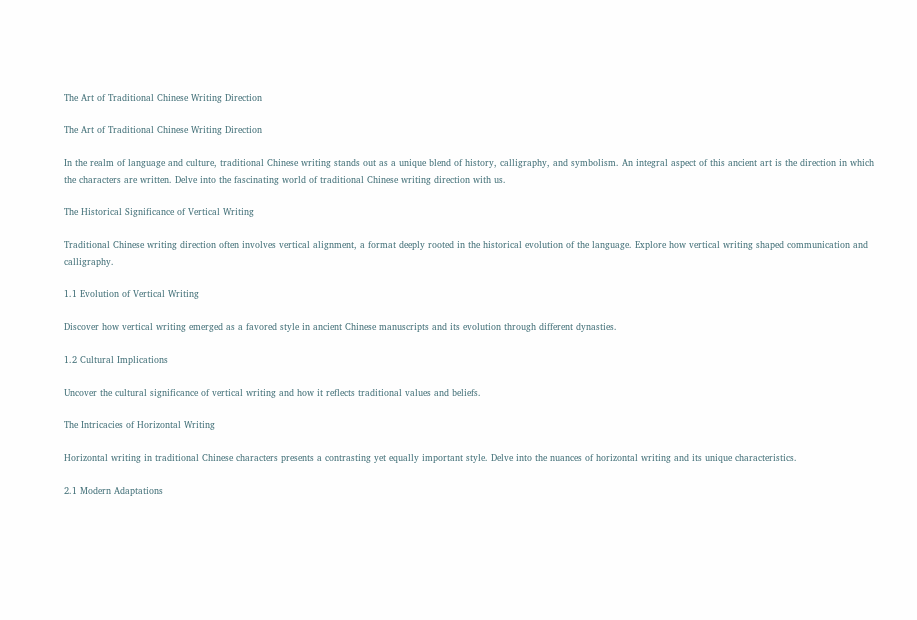The Art of Traditional Chinese Writing Direction

The Art of Traditional Chinese Writing Direction

In the realm of language and culture, traditional Chinese writing stands out as a unique blend of history, calligraphy, and symbolism. An integral aspect of this ancient art is the direction in which the characters are written. Delve into the fascinating world of traditional Chinese writing direction with us.

The Historical Significance of Vertical Writing

Traditional Chinese writing direction often involves vertical alignment, a format deeply rooted in the historical evolution of the language. Explore how vertical writing shaped communication and calligraphy.

1.1 Evolution of Vertical Writing

Discover how vertical writing emerged as a favored style in ancient Chinese manuscripts and its evolution through different dynasties.

1.2 Cultural Implications

Uncover the cultural significance of vertical writing and how it reflects traditional values and beliefs.

The Intricacies of Horizontal Writing

Horizontal writing in traditional Chinese characters presents a contrasting yet equally important style. Delve into the nuances of horizontal writing and its unique characteristics.

2.1 Modern Adaptations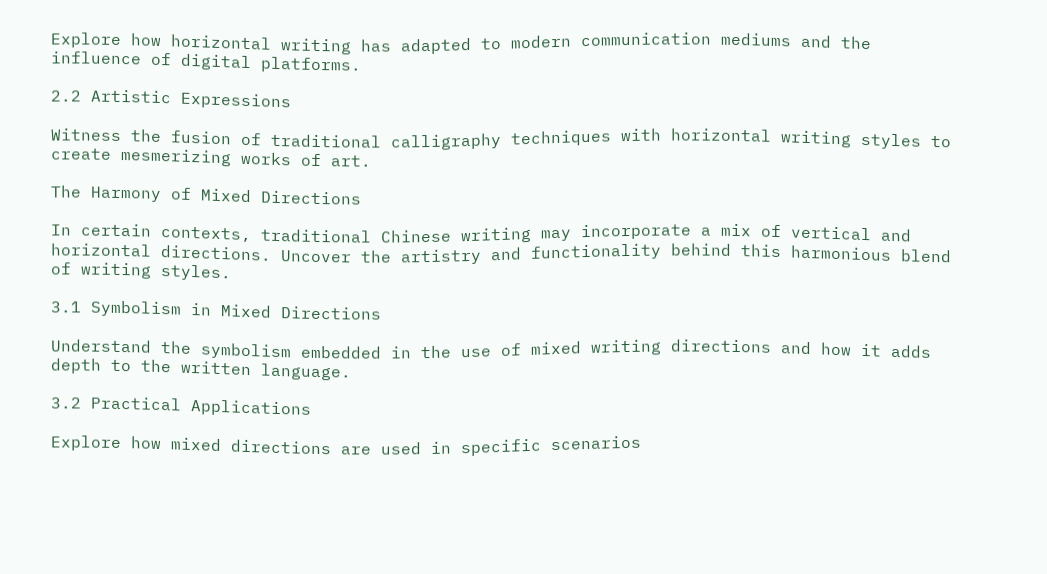Explore how horizontal writing has adapted to modern communication mediums and the influence of digital platforms.

2.2 Artistic Expressions

Witness the fusion of traditional calligraphy techniques with horizontal writing styles to create mesmerizing works of art.

The Harmony of Mixed Directions

In certain contexts, traditional Chinese writing may incorporate a mix of vertical and horizontal directions. Uncover the artistry and functionality behind this harmonious blend of writing styles.

3.1 Symbolism in Mixed Directions

Understand the symbolism embedded in the use of mixed writing directions and how it adds depth to the written language.

3.2 Practical Applications

Explore how mixed directions are used in specific scenarios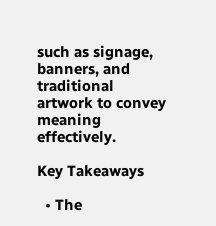such as signage, banners, and traditional artwork to convey meaning effectively.

Key Takeaways

  • The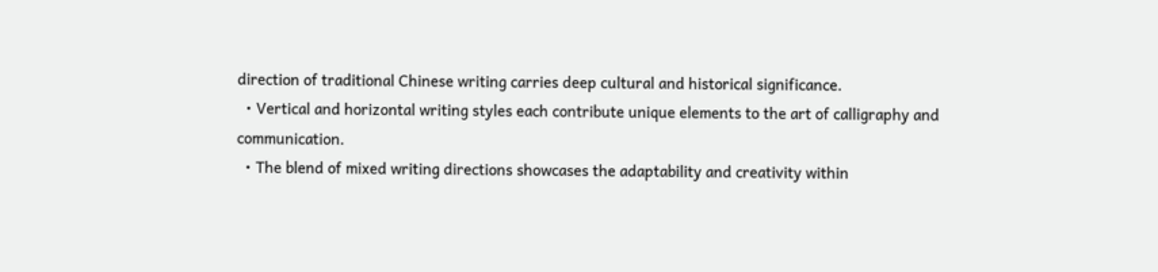direction of traditional Chinese writing carries deep cultural and historical significance.
  • Vertical and horizontal writing styles each contribute unique elements to the art of calligraphy and communication.
  • The blend of mixed writing directions showcases the adaptability and creativity within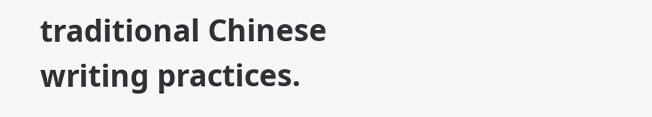traditional Chinese writing practices.